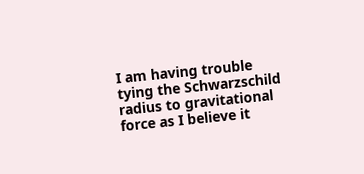I am having trouble tying the Schwarzschild radius to gravitational force as I believe it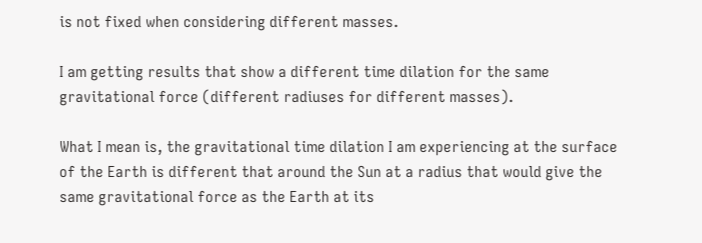is not fixed when considering different masses.

I am getting results that show a different time dilation for the same gravitational force (different radiuses for different masses).

What I mean is, the gravitational time dilation I am experiencing at the surface of the Earth is different that around the Sun at a radius that would give the same gravitational force as the Earth at its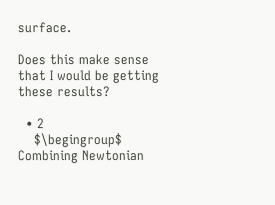surface.

Does this make sense that I would be getting these results?

  • 2
    $\begingroup$ Combining Newtonian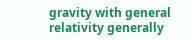gravity with general relativity generally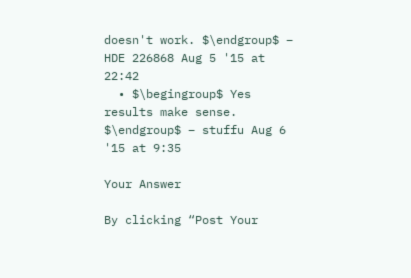doesn't work. $\endgroup$ – HDE 226868 Aug 5 '15 at 22:42
  • $\begingroup$ Yes results make sense. $\endgroup$ – stuffu Aug 6 '15 at 9:35

Your Answer

By clicking “Post Your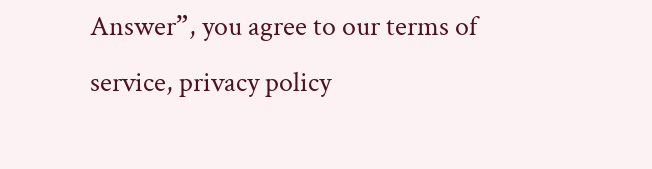Answer”, you agree to our terms of service, privacy policy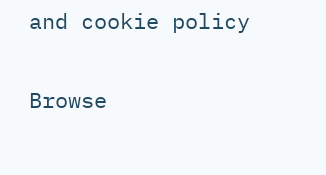and cookie policy

Browse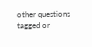other questions tagged or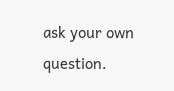ask your own question.